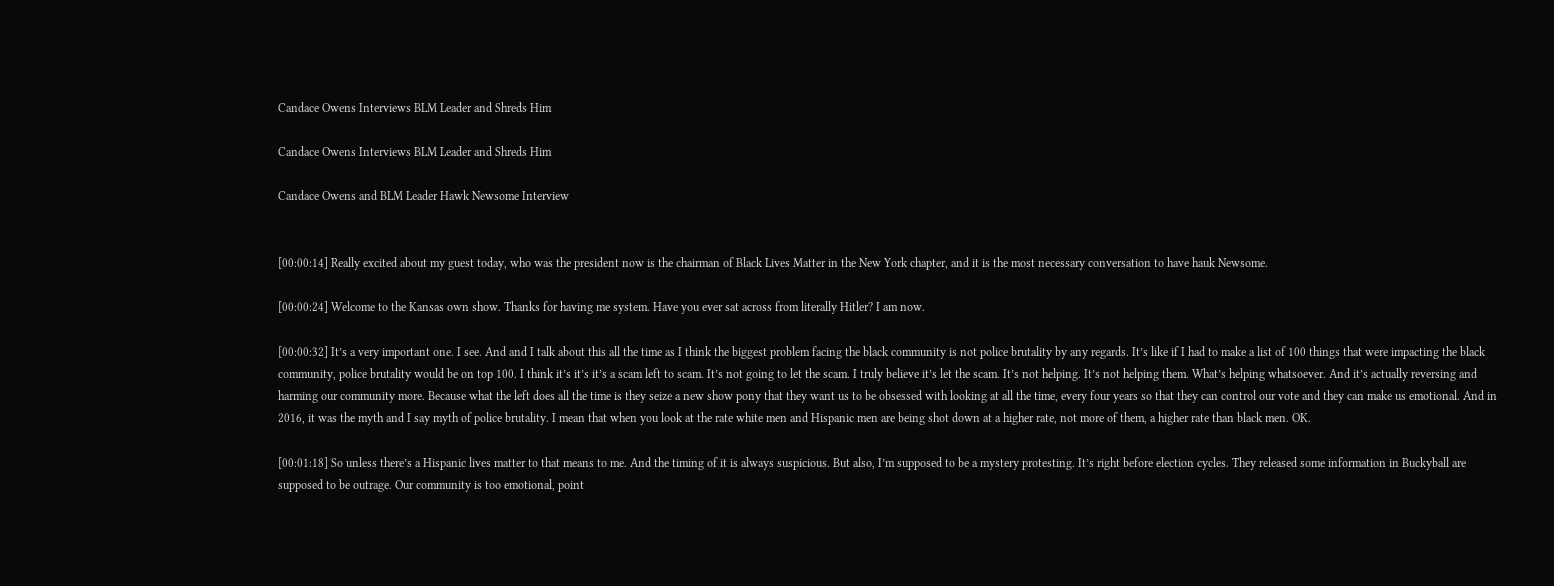Candace Owens Interviews BLM Leader and Shreds Him

Candace Owens Interviews BLM Leader and Shreds Him

Candace Owens and BLM Leader Hawk Newsome Interview


[00:00:14] Really excited about my guest today, who was the president now is the chairman of Black Lives Matter in the New York chapter, and it is the most necessary conversation to have hauk Newsome.

[00:00:24] Welcome to the Kansas own show. Thanks for having me system. Have you ever sat across from literally Hitler? I am now.

[00:00:32] It’s a very important one. I see. And and I talk about this all the time as I think the biggest problem facing the black community is not police brutality by any regards. It’s like if I had to make a list of 100 things that were impacting the black community, police brutality would be on top 100. I think it’s it’s it’s a scam left to scam. It’s not going to let the scam. I truly believe it’s let the scam. It’s not helping. It’s not helping them. What’s helping whatsoever. And it’s actually reversing and harming our community more. Because what the left does all the time is they seize a new show pony that they want us to be obsessed with looking at all the time, every four years so that they can control our vote and they can make us emotional. And in 2016, it was the myth and I say myth of police brutality. I mean that when you look at the rate white men and Hispanic men are being shot down at a higher rate, not more of them, a higher rate than black men. OK.

[00:01:18] So unless there’s a Hispanic lives matter to that means to me. And the timing of it is always suspicious. But also, I’m supposed to be a mystery protesting. It’s right before election cycles. They released some information in Buckyball are supposed to be outrage. Our community is too emotional, point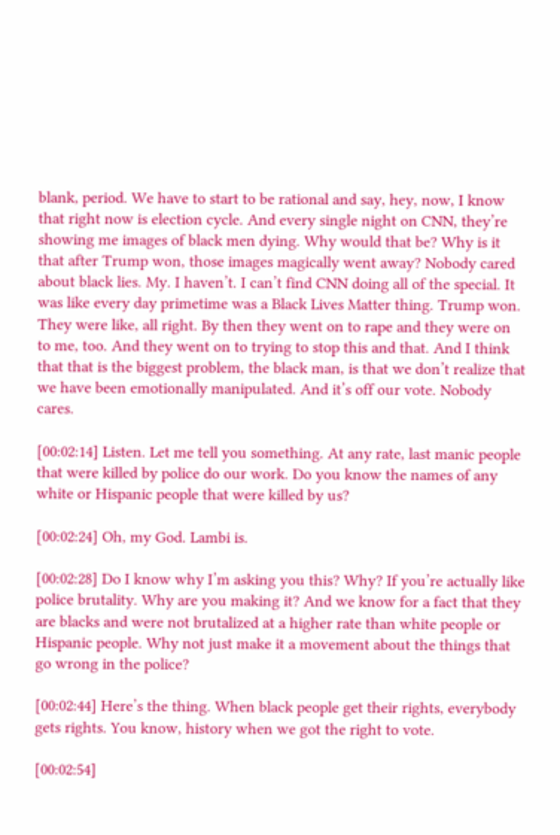blank, period. We have to start to be rational and say, hey, now, I know that right now is election cycle. And every single night on CNN, they’re showing me images of black men dying. Why would that be? Why is it that after Trump won, those images magically went away? Nobody cared about black lies. My. I haven’t. I can’t find CNN doing all of the special. It was like every day primetime was a Black Lives Matter thing. Trump won. They were like, all right. By then they went on to rape and they were on to me, too. And they went on to trying to stop this and that. And I think that that is the biggest problem, the black man, is that we don’t realize that we have been emotionally manipulated. And it’s off our vote. Nobody cares.

[00:02:14] Listen. Let me tell you something. At any rate, last manic people that were killed by police do our work. Do you know the names of any white or Hispanic people that were killed by us?

[00:02:24] Oh, my God. Lambi is.

[00:02:28] Do I know why I’m asking you this? Why? If you’re actually like police brutality. Why are you making it? And we know for a fact that they are blacks and were not brutalized at a higher rate than white people or Hispanic people. Why not just make it a movement about the things that go wrong in the police?

[00:02:44] Here’s the thing. When black people get their rights, everybody gets rights. You know, history when we got the right to vote.

[00:02:54]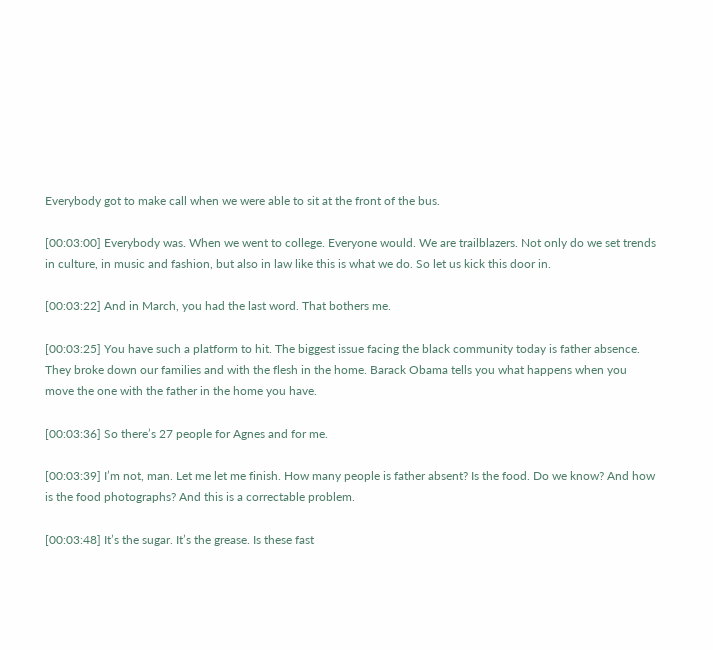Everybody got to make call when we were able to sit at the front of the bus.

[00:03:00] Everybody was. When we went to college. Everyone would. We are trailblazers. Not only do we set trends in culture, in music and fashion, but also in law like this is what we do. So let us kick this door in.

[00:03:22] And in March, you had the last word. That bothers me.

[00:03:25] You have such a platform to hit. The biggest issue facing the black community today is father absence. They broke down our families and with the flesh in the home. Barack Obama tells you what happens when you move the one with the father in the home you have.

[00:03:36] So there’s 27 people for Agnes and for me.

[00:03:39] I’m not, man. Let me let me finish. How many people is father absent? Is the food. Do we know? And how is the food photographs? And this is a correctable problem.

[00:03:48] It’s the sugar. It’s the grease. Is these fast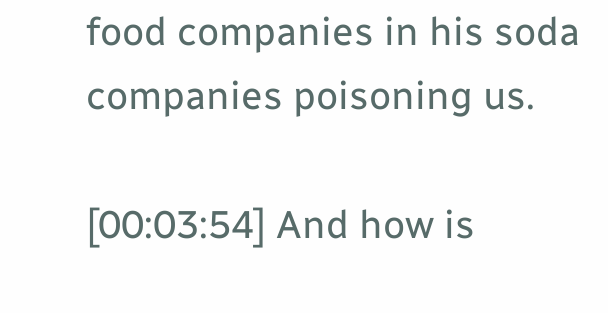food companies in his soda companies poisoning us.

[00:03:54] And how is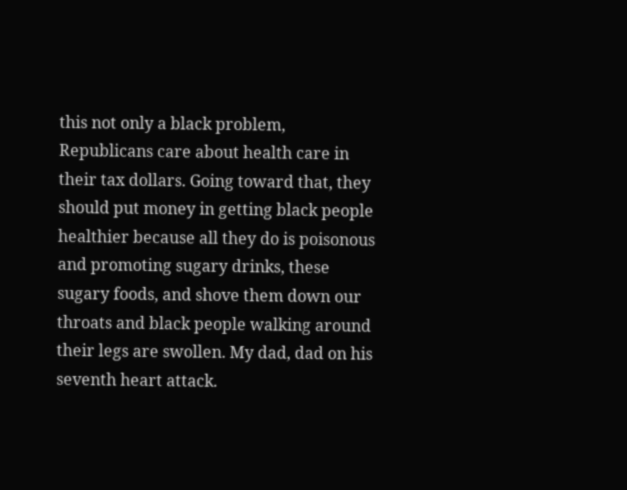this not only a black problem, Republicans care about health care in their tax dollars. Going toward that, they should put money in getting black people healthier because all they do is poisonous and promoting sugary drinks, these sugary foods, and shove them down our throats and black people walking around their legs are swollen. My dad, dad on his seventh heart attack.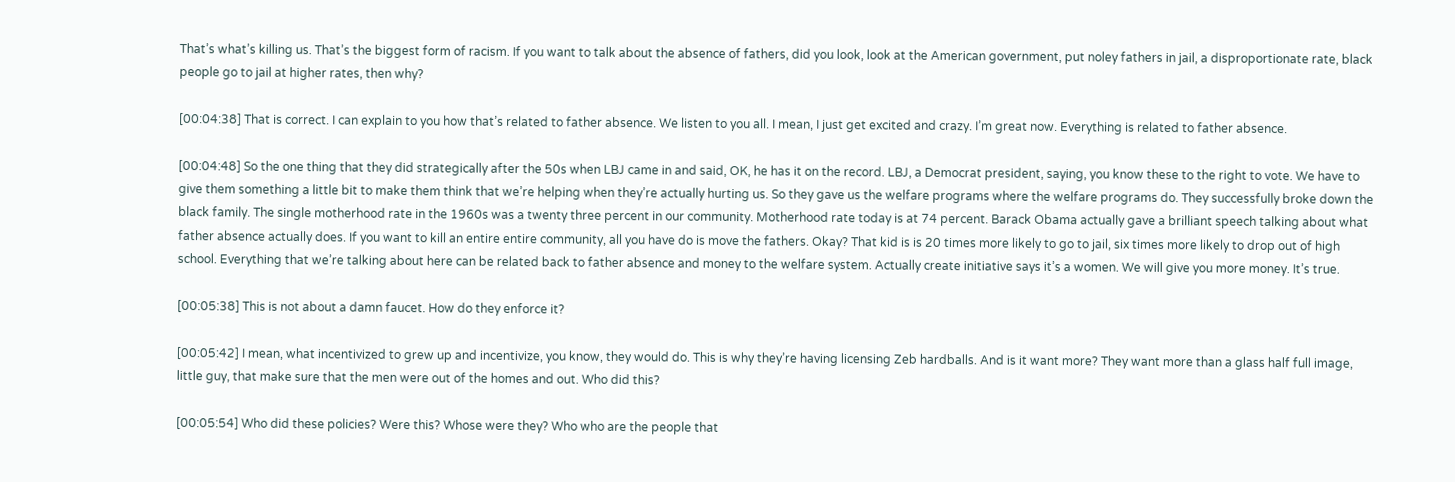That’s what’s killing us. That’s the biggest form of racism. If you want to talk about the absence of fathers, did you look, look at the American government, put noley fathers in jail, a disproportionate rate, black people go to jail at higher rates, then why?

[00:04:38] That is correct. I can explain to you how that’s related to father absence. We listen to you all. I mean, I just get excited and crazy. I’m great now. Everything is related to father absence.

[00:04:48] So the one thing that they did strategically after the 50s when LBJ came in and said, OK, he has it on the record. LBJ, a Democrat president, saying, you know these to the right to vote. We have to give them something a little bit to make them think that we’re helping when they’re actually hurting us. So they gave us the welfare programs where the welfare programs do. They successfully broke down the black family. The single motherhood rate in the 1960s was a twenty three percent in our community. Motherhood rate today is at 74 percent. Barack Obama actually gave a brilliant speech talking about what father absence actually does. If you want to kill an entire entire community, all you have do is move the fathers. Okay? That kid is is 20 times more likely to go to jail, six times more likely to drop out of high school. Everything that we’re talking about here can be related back to father absence and money to the welfare system. Actually create initiative says it’s a women. We will give you more money. It’s true.

[00:05:38] This is not about a damn faucet. How do they enforce it?

[00:05:42] I mean, what incentivized to grew up and incentivize, you know, they would do. This is why they’re having licensing Zeb hardballs. And is it want more? They want more than a glass half full image, little guy, that make sure that the men were out of the homes and out. Who did this?

[00:05:54] Who did these policies? Were this? Whose were they? Who who are the people that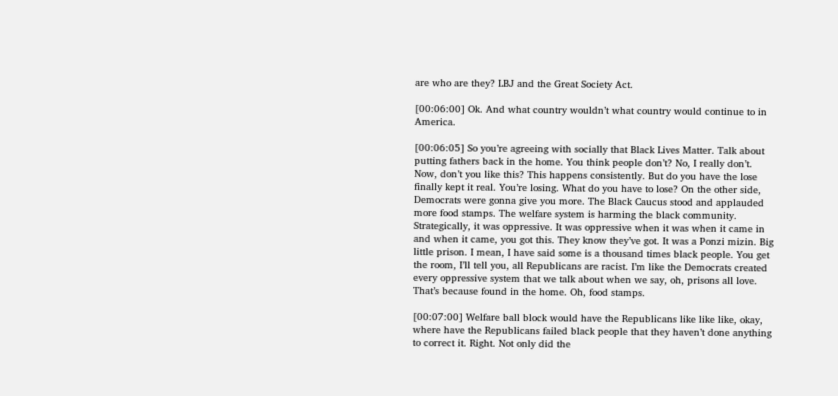are who are they? LBJ and the Great Society Act.

[00:06:00] Ok. And what country wouldn’t what country would continue to in America.

[00:06:05] So you’re agreeing with socially that Black Lives Matter. Talk about putting fathers back in the home. You think people don’t? No, I really don’t. Now, don’t you like this? This happens consistently. But do you have the lose finally kept it real. You’re losing. What do you have to lose? On the other side, Democrats were gonna give you more. The Black Caucus stood and applauded more food stamps. The welfare system is harming the black community. Strategically, it was oppressive. It was oppressive when it was when it came in and when it came, you got this. They know they’ve got. It was a Ponzi mizin. Big little prison. I mean, I have said some is a thousand times black people. You get the room, I’ll tell you, all Republicans are racist. I’m like the Democrats created every oppressive system that we talk about when we say, oh, prisons all love. That’s because found in the home. Oh, food stamps.

[00:07:00] Welfare ball block would have the Republicans like like like, okay, where have the Republicans failed black people that they haven’t done anything to correct it. Right. Not only did the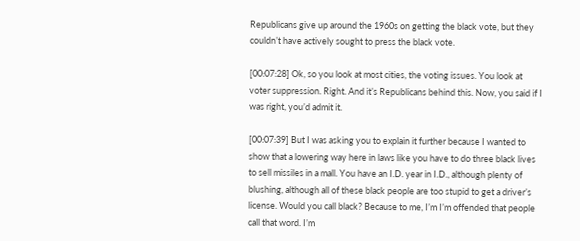Republicans give up around the 1960s on getting the black vote, but they couldn’t have actively sought to press the black vote.

[00:07:28] Ok, so you look at most cities, the voting issues. You look at voter suppression. Right. And it’s Republicans behind this. Now, you said if I was right, you’d admit it.

[00:07:39] But I was asking you to explain it further because I wanted to show that a lowering way here in laws like you have to do three black lives to sell missiles in a mall. You have an I.D. year in I.D., although plenty of blushing, although all of these black people are too stupid to get a driver’s license. Would you call black? Because to me, I’m I’m offended that people call that word. I’m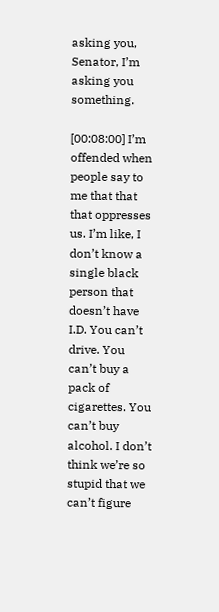asking you, Senator, I’m asking you something.

[00:08:00] I’m offended when people say to me that that that oppresses us. I’m like, I don’t know a single black person that doesn’t have I.D. You can’t drive. You can’t buy a pack of cigarettes. You can’t buy alcohol. I don’t think we’re so stupid that we can’t figure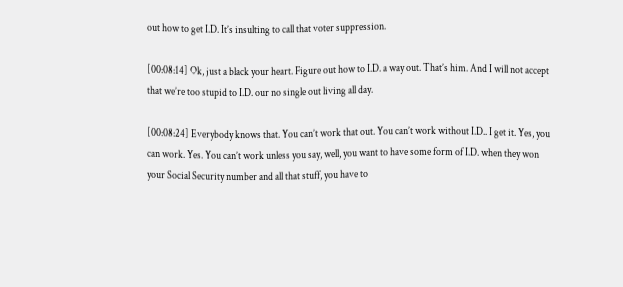out how to get I.D. It’s insulting to call that voter suppression.

[00:08:14] Ok, just a black your heart. Figure out how to I.D. a way out. That’s him. And I will not accept that we’re too stupid to I.D. our no single out living all day.

[00:08:24] Everybody knows that. You can’t work that out. You can’t work without I.D.. I get it. Yes, you can work. Yes. You can’t work unless you say, well, you want to have some form of I.D. when they won your Social Security number and all that stuff, you have to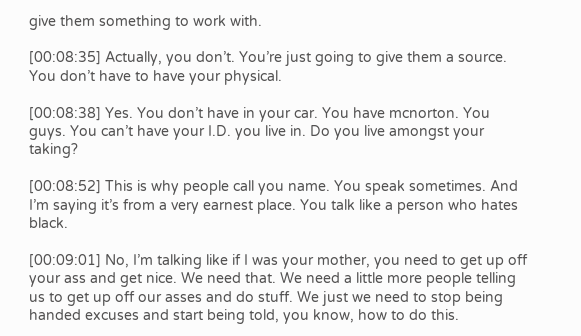give them something to work with.

[00:08:35] Actually, you don’t. You’re just going to give them a source. You don’t have to have your physical.

[00:08:38] Yes. You don’t have in your car. You have mcnorton. You guys. You can’t have your I.D. you live in. Do you live amongst your taking?

[00:08:52] This is why people call you name. You speak sometimes. And I’m saying it’s from a very earnest place. You talk like a person who hates black.

[00:09:01] No, I’m talking like if I was your mother, you need to get up off your ass and get nice. We need that. We need a little more people telling us to get up off our asses and do stuff. We just we need to stop being handed excuses and start being told, you know, how to do this.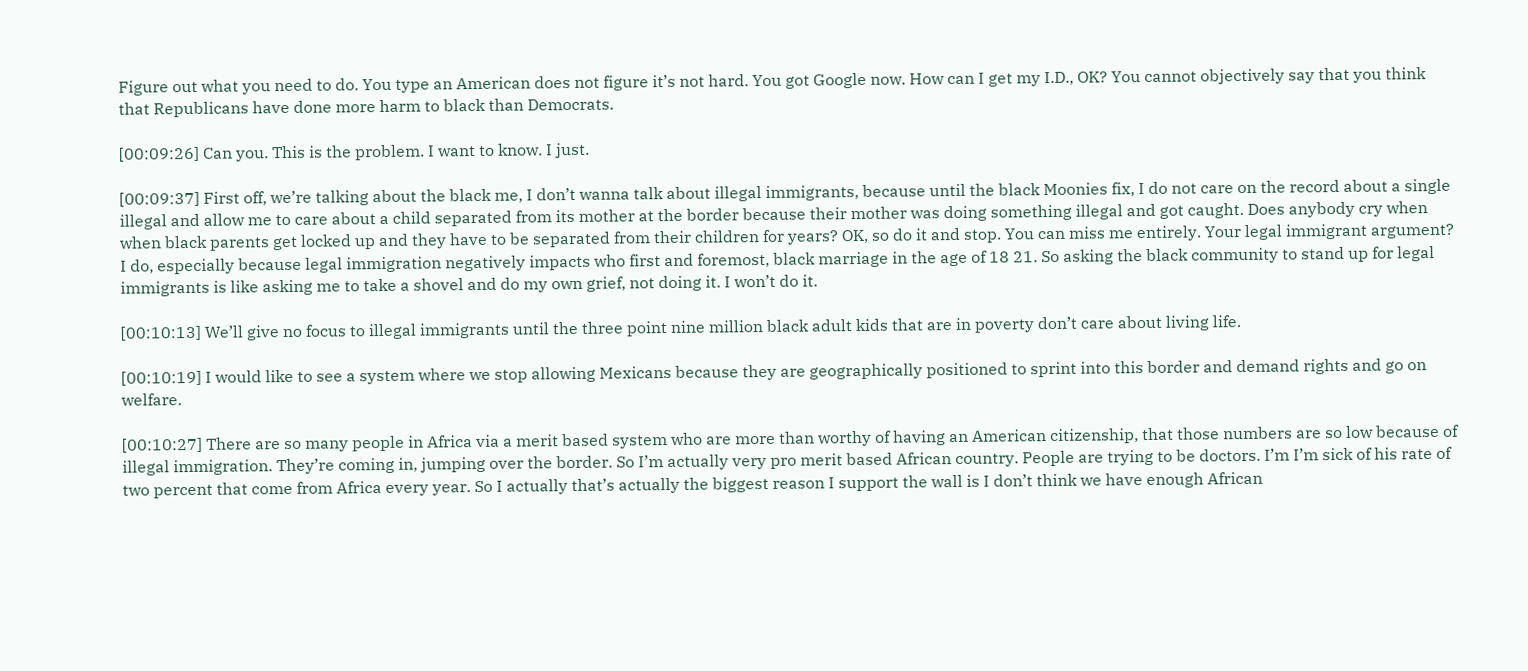Figure out what you need to do. You type an American does not figure it’s not hard. You got Google now. How can I get my I.D., OK? You cannot objectively say that you think that Republicans have done more harm to black than Democrats.

[00:09:26] Can you. This is the problem. I want to know. I just.

[00:09:37] First off, we’re talking about the black me, I don’t wanna talk about illegal immigrants, because until the black Moonies fix, I do not care on the record about a single illegal and allow me to care about a child separated from its mother at the border because their mother was doing something illegal and got caught. Does anybody cry when when black parents get locked up and they have to be separated from their children for years? OK, so do it and stop. You can miss me entirely. Your legal immigrant argument? I do, especially because legal immigration negatively impacts who first and foremost, black marriage in the age of 18 21. So asking the black community to stand up for legal immigrants is like asking me to take a shovel and do my own grief, not doing it. I won’t do it.

[00:10:13] We’ll give no focus to illegal immigrants until the three point nine million black adult kids that are in poverty don’t care about living life.

[00:10:19] I would like to see a system where we stop allowing Mexicans because they are geographically positioned to sprint into this border and demand rights and go on welfare.

[00:10:27] There are so many people in Africa via a merit based system who are more than worthy of having an American citizenship, that those numbers are so low because of illegal immigration. They’re coming in, jumping over the border. So I’m actually very pro merit based African country. People are trying to be doctors. I’m I’m sick of his rate of two percent that come from Africa every year. So I actually that’s actually the biggest reason I support the wall is I don’t think we have enough African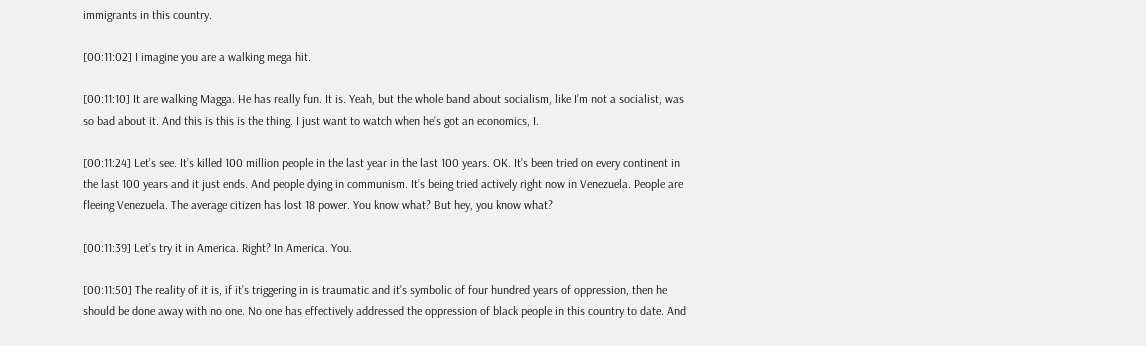immigrants in this country.

[00:11:02] I imagine you are a walking mega hit.

[00:11:10] It are walking Magga. He has really fun. It is. Yeah, but the whole band about socialism, like I’m not a socialist, was so bad about it. And this is this is the thing. I just want to watch when he’s got an economics, I.

[00:11:24] Let’s see. It’s killed 100 million people in the last year in the last 100 years. OK. It’s been tried on every continent in the last 100 years and it just ends. And people dying in communism. It’s being tried actively right now in Venezuela. People are fleeing Venezuela. The average citizen has lost 18 power. You know what? But hey, you know what?

[00:11:39] Let’s try it in America. Right? In America. You.

[00:11:50] The reality of it is, if it’s triggering in is traumatic and it’s symbolic of four hundred years of oppression, then he should be done away with no one. No one has effectively addressed the oppression of black people in this country to date. And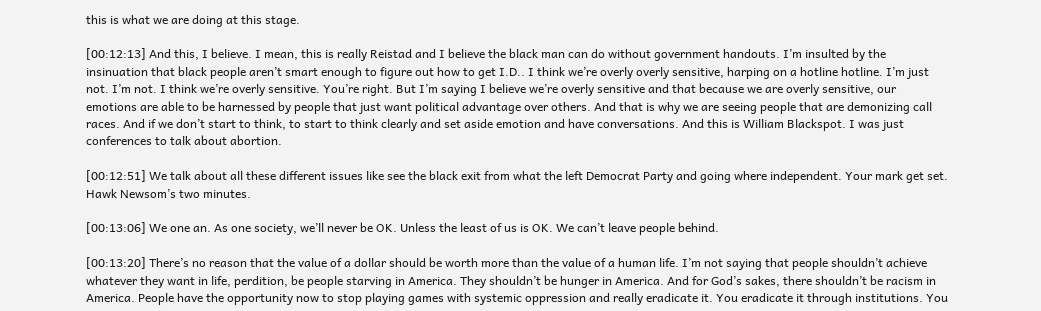this is what we are doing at this stage.

[00:12:13] And this, I believe. I mean, this is really Reistad and I believe the black man can do without government handouts. I’m insulted by the insinuation that black people aren’t smart enough to figure out how to get I.D.. I think we’re overly overly sensitive, harping on a hotline hotline. I’m just not. I’m not. I think we’re overly sensitive. You’re right. But I’m saying I believe we’re overly sensitive and that because we are overly sensitive, our emotions are able to be harnessed by people that just want political advantage over others. And that is why we are seeing people that are demonizing call races. And if we don’t start to think, to start to think clearly and set aside emotion and have conversations. And this is William Blackspot. I was just conferences to talk about abortion.

[00:12:51] We talk about all these different issues like see the black exit from what the left Democrat Party and going where independent. Your mark get set. Hawk Newsom’s two minutes.

[00:13:06] We one an. As one society, we’ll never be OK. Unless the least of us is OK. We can’t leave people behind.

[00:13:20] There’s no reason that the value of a dollar should be worth more than the value of a human life. I’m not saying that people shouldn’t achieve whatever they want in life, perdition, be people starving in America. They shouldn’t be hunger in America. And for God’s sakes, there shouldn’t be racism in America. People have the opportunity now to stop playing games with systemic oppression and really eradicate it. You eradicate it through institutions. You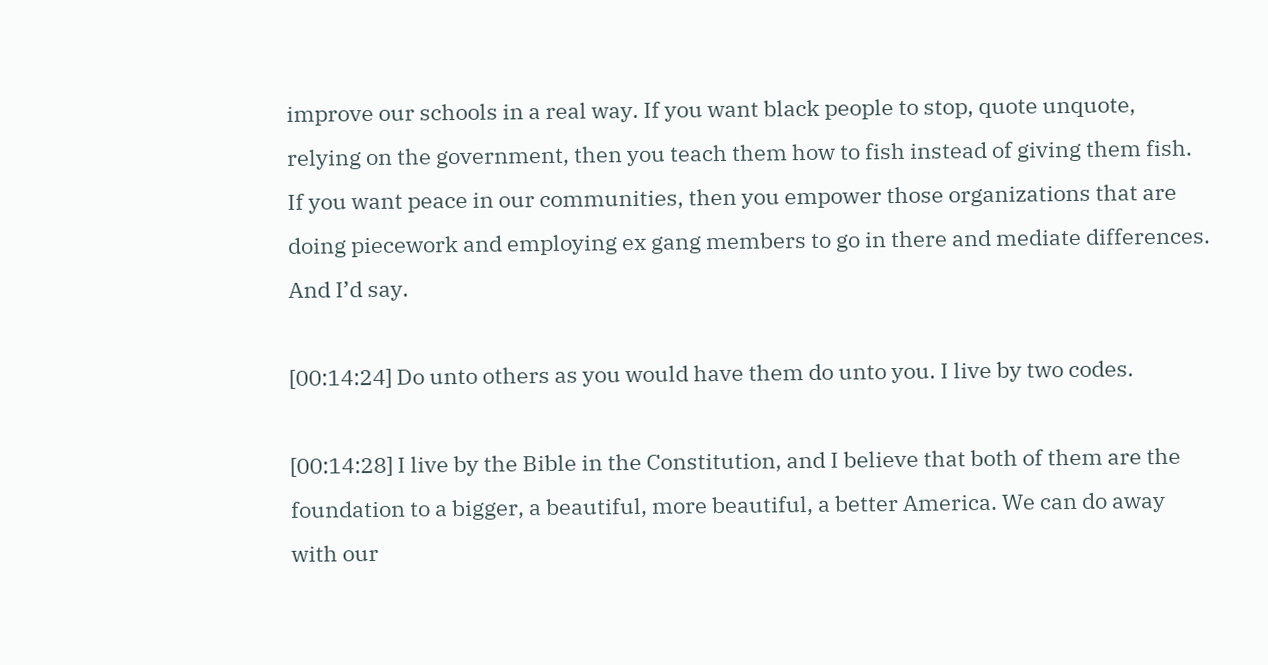improve our schools in a real way. If you want black people to stop, quote unquote, relying on the government, then you teach them how to fish instead of giving them fish. If you want peace in our communities, then you empower those organizations that are doing piecework and employing ex gang members to go in there and mediate differences. And I’d say.

[00:14:24] Do unto others as you would have them do unto you. I live by two codes.

[00:14:28] I live by the Bible in the Constitution, and I believe that both of them are the foundation to a bigger, a beautiful, more beautiful, a better America. We can do away with our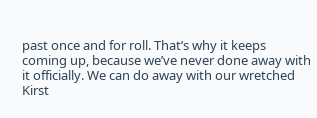past once and for roll. That’s why it keeps coming up, because we’ve never done away with it officially. We can do away with our wretched Kirst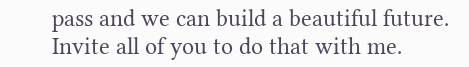pass and we can build a beautiful future. Invite all of you to do that with me.